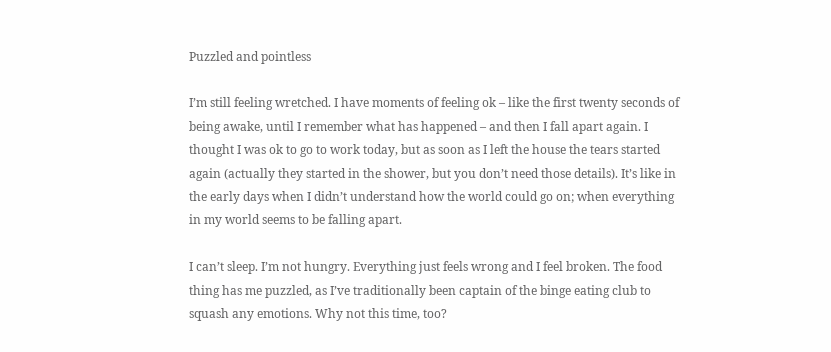Puzzled and pointless

I’m still feeling wretched. I have moments of feeling ok – like the first twenty seconds of being awake, until I remember what has happened – and then I fall apart again. I thought I was ok to go to work today, but as soon as I left the house the tears started again (actually they started in the shower, but you don’t need those details). It’s like in the early days when I didn’t understand how the world could go on; when everything in my world seems to be falling apart.

I can’t sleep. I’m not hungry. Everything just feels wrong and I feel broken. The food thing has me puzzled, as I’ve traditionally been captain of the binge eating club to squash any emotions. Why not this time, too?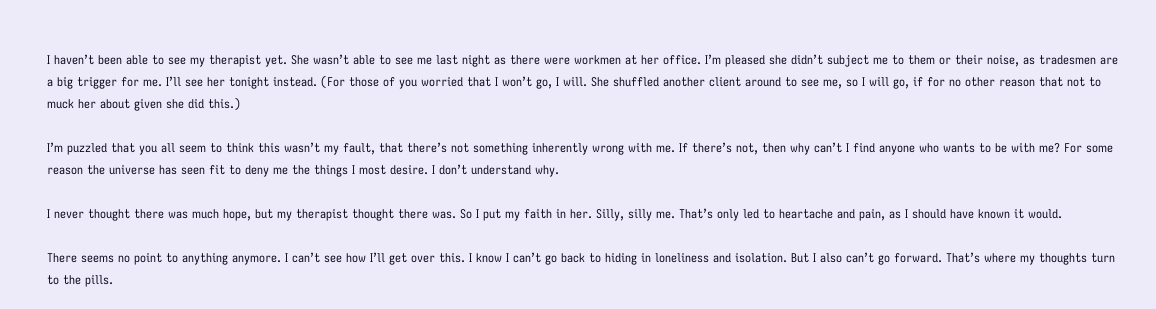I haven’t been able to see my therapist yet. She wasn’t able to see me last night as there were workmen at her office. I’m pleased she didn’t subject me to them or their noise, as tradesmen are a big trigger for me. I’ll see her tonight instead. (For those of you worried that I won’t go, I will. She shuffled another client around to see me, so I will go, if for no other reason that not to muck her about given she did this.)

I’m puzzled that you all seem to think this wasn’t my fault, that there’s not something inherently wrong with me. If there’s not, then why can’t I find anyone who wants to be with me? For some reason the universe has seen fit to deny me the things I most desire. I don’t understand why.

I never thought there was much hope, but my therapist thought there was. So I put my faith in her. Silly, silly me. That’s only led to heartache and pain, as I should have known it would.

There seems no point to anything anymore. I can’t see how I’ll get over this. I know I can’t go back to hiding in loneliness and isolation. But I also can’t go forward. That’s where my thoughts turn to the pills.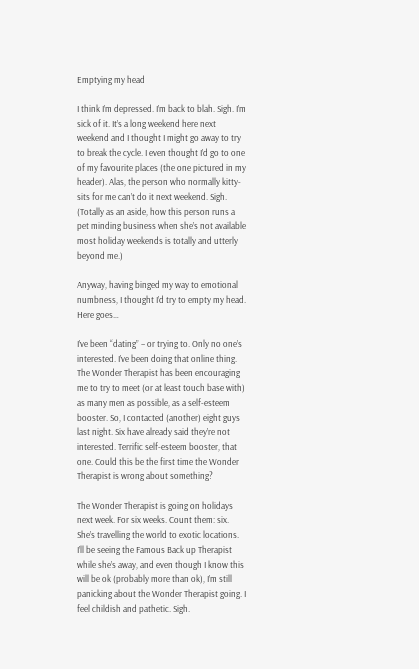Emptying my head

I think I’m depressed. I’m back to blah. Sigh. I’m sick of it. It’s a long weekend here next weekend and I thought I might go away to try to break the cycle. I even thought I’d go to one of my favourite places (the one pictured in my header). Alas, the person who normally kitty-sits for me can’t do it next weekend. Sigh. (Totally as an aside, how this person runs a pet minding business when she’s not available most holiday weekends is totally and utterly beyond me.)

Anyway, having binged my way to emotional numbness, I thought I’d try to empty my head. Here goes…

I’ve been “dating” – or trying to. Only no one’s interested. I’ve been doing that online thing. The Wonder Therapist has been encouraging me to try to meet (or at least touch base with) as many men as possible, as a self-esteem booster. So, I contacted (another) eight guys last night. Six have already said they’re not interested. Terrific self-esteem booster, that one. Could this be the first time the Wonder Therapist is wrong about something?

The Wonder Therapist is going on holidays next week. For six weeks. Count them: six. She’s travelling the world to exotic locations. I’ll be seeing the Famous Back up Therapist while she’s away, and even though I know this will be ok (probably more than ok), I’m still panicking about the Wonder Therapist going. I feel childish and pathetic. Sigh.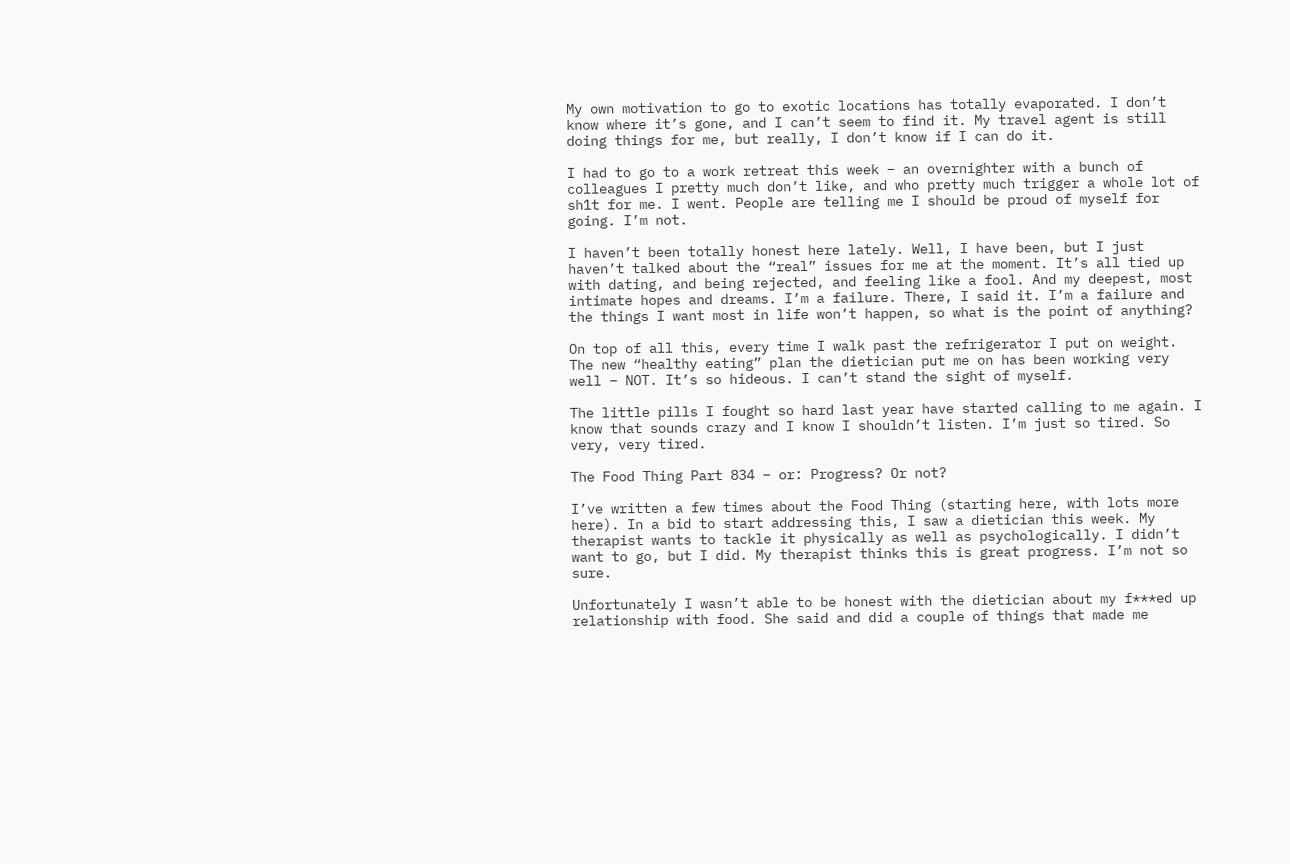My own motivation to go to exotic locations has totally evaporated. I don’t know where it’s gone, and I can’t seem to find it. My travel agent is still doing things for me, but really, I don’t know if I can do it.

I had to go to a work retreat this week – an overnighter with a bunch of colleagues I pretty much don’t like, and who pretty much trigger a whole lot of sh1t for me. I went. People are telling me I should be proud of myself for going. I’m not.

I haven’t been totally honest here lately. Well, I have been, but I just haven’t talked about the “real” issues for me at the moment. It’s all tied up with dating, and being rejected, and feeling like a fool. And my deepest, most intimate hopes and dreams. I’m a failure. There, I said it. I’m a failure and the things I want most in life won’t happen, so what is the point of anything?

On top of all this, every time I walk past the refrigerator I put on weight. The new “healthy eating” plan the dietician put me on has been working very well – NOT. It’s so hideous. I can’t stand the sight of myself.

The little pills I fought so hard last year have started calling to me again. I know that sounds crazy and I know I shouldn’t listen. I’m just so tired. So very, very tired.

The Food Thing Part 834 – or: Progress? Or not?

I’ve written a few times about the Food Thing (starting here, with lots more here). In a bid to start addressing this, I saw a dietician this week. My therapist wants to tackle it physically as well as psychologically. I didn’t want to go, but I did. My therapist thinks this is great progress. I’m not so sure.

Unfortunately I wasn’t able to be honest with the dietician about my f***ed up relationship with food. She said and did a couple of things that made me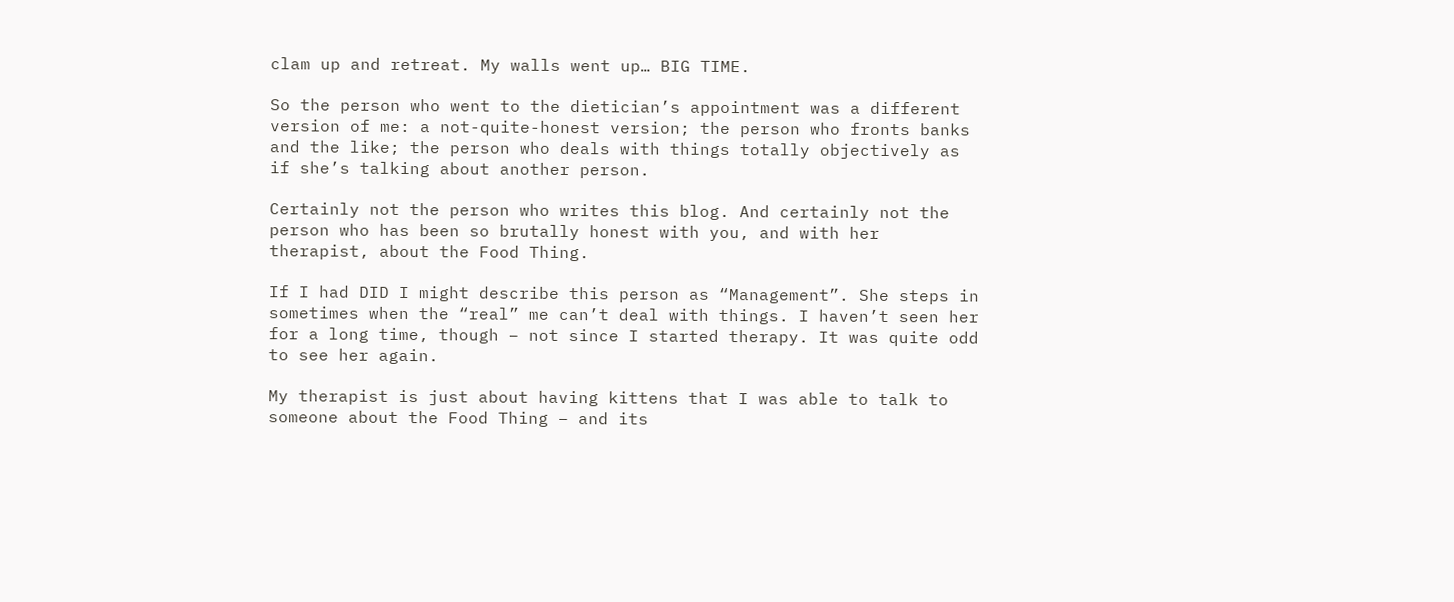clam up and retreat. My walls went up… BIG TIME.

So the person who went to the dietician’s appointment was a different version of me: a not-quite-honest version; the person who fronts banks and the like; the person who deals with things totally objectively as if she’s talking about another person.

Certainly not the person who writes this blog. And certainly not the person who has been so brutally honest with you, and with her therapist, about the Food Thing.

If I had DID I might describe this person as “Management”. She steps in sometimes when the “real” me can’t deal with things. I haven’t seen her for a long time, though – not since I started therapy. It was quite odd to see her again.

My therapist is just about having kittens that I was able to talk to someone about the Food Thing – and its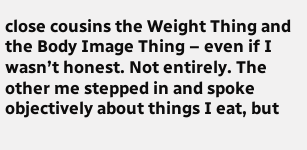close cousins the Weight Thing and the Body Image Thing – even if I wasn’t honest. Not entirely. The other me stepped in and spoke objectively about things I eat, but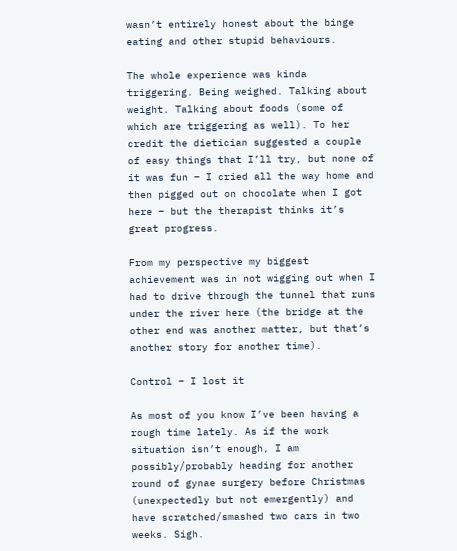wasn’t entirely honest about the binge eating and other stupid behaviours.

The whole experience was kinda triggering. Being weighed. Talking about weight. Talking about foods (some of which are triggering as well). To her credit the dietician suggested a couple of easy things that I’ll try, but none of it was fun – I cried all the way home and then pigged out on chocolate when I got here – but the therapist thinks it’s great progress.

From my perspective my biggest achievement was in not wigging out when I had to drive through the tunnel that runs under the river here (the bridge at the other end was another matter, but that’s another story for another time).

Control – I lost it

As most of you know I’ve been having a rough time lately. As if the work situation isn’t enough, I am possibly/probably heading for another round of gynae surgery before Christmas (unexpectedly but not emergently) and have scratched/smashed two cars in two weeks. Sigh.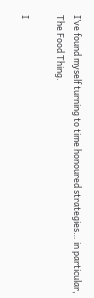I’ve found myself turning to time honoured strategies… in particular, The Food Thing.

I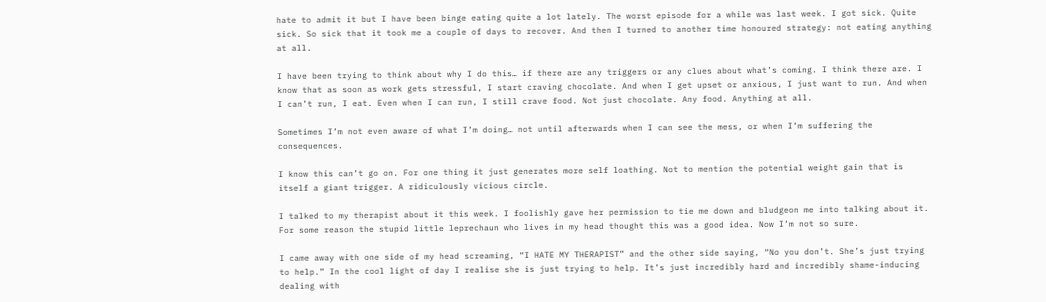hate to admit it but I have been binge eating quite a lot lately. The worst episode for a while was last week. I got sick. Quite sick. So sick that it took me a couple of days to recover. And then I turned to another time honoured strategy: not eating anything at all.

I have been trying to think about why I do this… if there are any triggers or any clues about what’s coming. I think there are. I know that as soon as work gets stressful, I start craving chocolate. And when I get upset or anxious, I just want to run. And when I can’t run, I eat. Even when I can run, I still crave food. Not just chocolate. Any food. Anything at all.

Sometimes I’m not even aware of what I’m doing… not until afterwards when I can see the mess, or when I’m suffering the consequences.

I know this can’t go on. For one thing it just generates more self loathing. Not to mention the potential weight gain that is itself a giant trigger. A ridiculously vicious circle.

I talked to my therapist about it this week. I foolishly gave her permission to tie me down and bludgeon me into talking about it. For some reason the stupid little leprechaun who lives in my head thought this was a good idea. Now I’m not so sure.

I came away with one side of my head screaming, “I HATE MY THERAPIST” and the other side saying, “No you don’t. She’s just trying to help.” In the cool light of day I realise she is just trying to help. It’s just incredibly hard and incredibly shame-inducing dealing with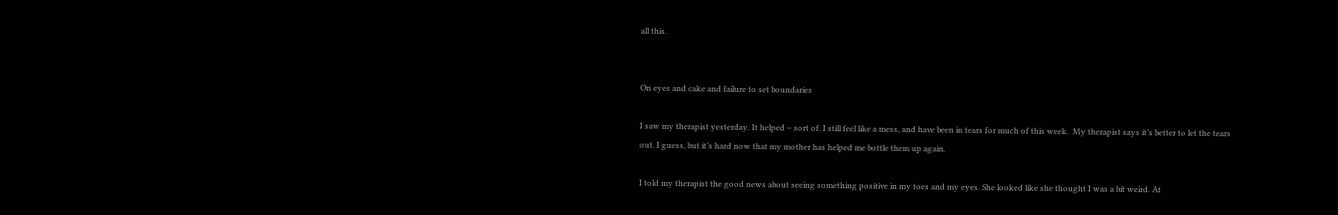all this.


On eyes and cake and failure to set boundaries

I saw my therapist yesterday. It helped – sort of. I still feel like a mess, and have been in tears for much of this week.  My therapist says it’s better to let the tears out. I guess, but it’s hard now that my mother has helped me bottle them up again.

I told my therapist the good news about seeing something positive in my toes and my eyes. She looked like she thought I was a bit weird. At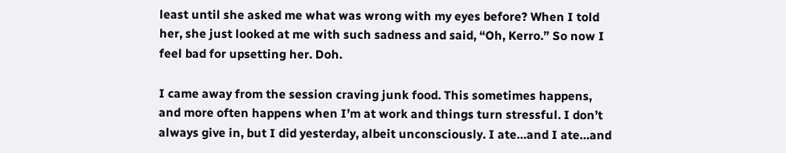least until she asked me what was wrong with my eyes before? When I told her, she just looked at me with such sadness and said, “Oh, Kerro.” So now I feel bad for upsetting her. Doh.

I came away from the session craving junk food. This sometimes happens, and more often happens when I’m at work and things turn stressful. I don’t always give in, but I did yesterday, albeit unconsciously. I ate…and I ate…and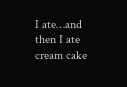I ate…and then I ate cream cake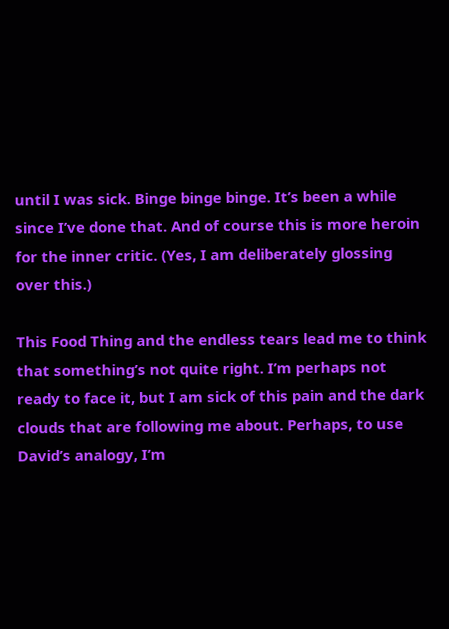until I was sick. Binge binge binge. It’s been a while since I’ve done that. And of course this is more heroin for the inner critic. (Yes, I am deliberately glossing over this.)

This Food Thing and the endless tears lead me to think that something’s not quite right. I’m perhaps not ready to face it, but I am sick of this pain and the dark clouds that are following me about. Perhaps, to use David’s analogy, I’m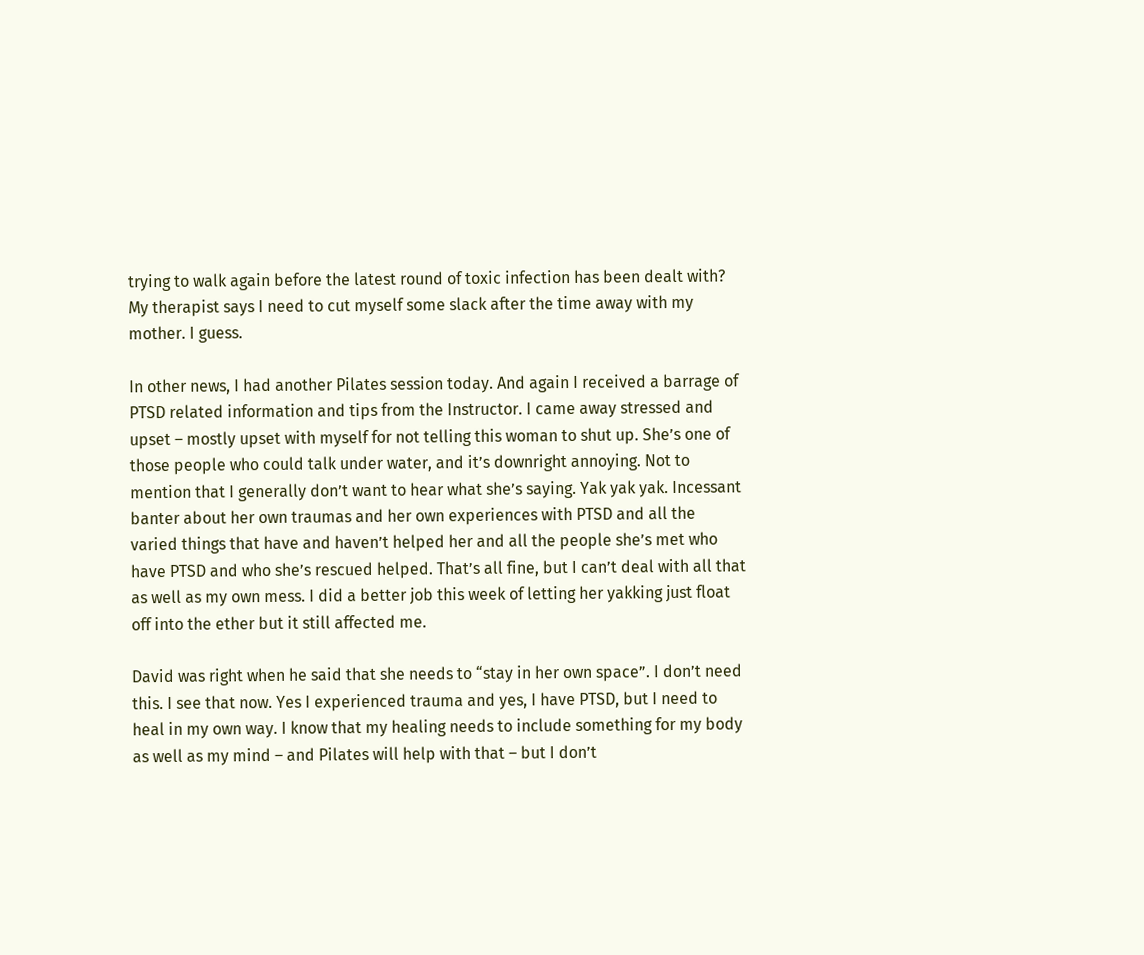trying to walk again before the latest round of toxic infection has been dealt with? My therapist says I need to cut myself some slack after the time away with my mother. I guess.

In other news, I had another Pilates session today. And again I received a barrage of PTSD related information and tips from the Instructor. I came away stressed and upset – mostly upset with myself for not telling this woman to shut up. She’s one of those people who could talk under water, and it’s downright annoying. Not to mention that I generally don’t want to hear what she’s saying. Yak yak yak. Incessant banter about her own traumas and her own experiences with PTSD and all the varied things that have and haven’t helped her and all the people she’s met who have PTSD and who she’s rescued helped. That’s all fine, but I can’t deal with all that as well as my own mess. I did a better job this week of letting her yakking just float off into the ether but it still affected me.

David was right when he said that she needs to “stay in her own space”. I don’t need this. I see that now. Yes I experienced trauma and yes, I have PTSD, but I need to heal in my own way. I know that my healing needs to include something for my body as well as my mind – and Pilates will help with that – but I don’t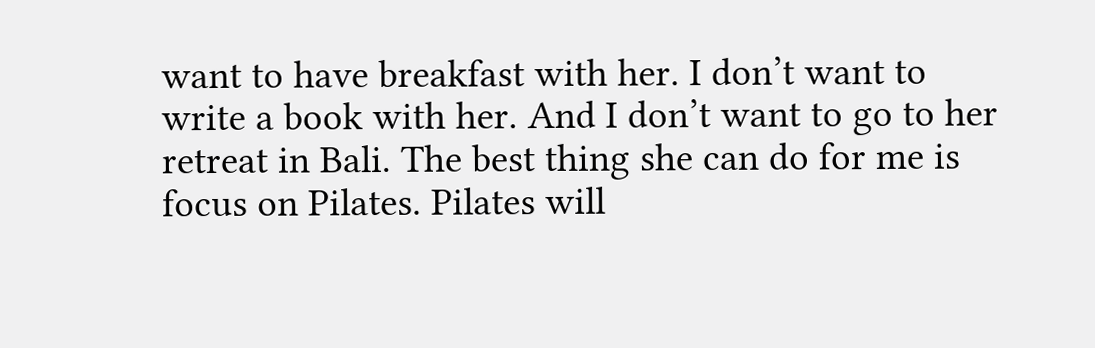want to have breakfast with her. I don’t want to write a book with her. And I don’t want to go to her retreat in Bali. The best thing she can do for me is focus on Pilates. Pilates will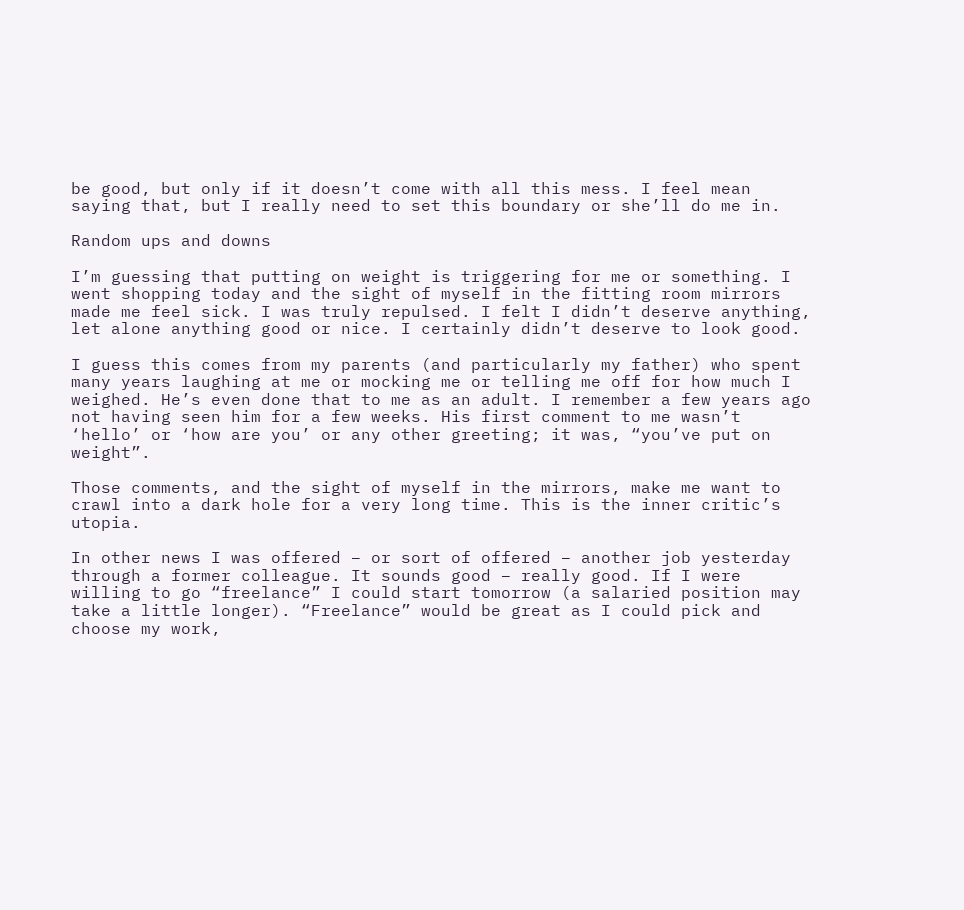be good, but only if it doesn’t come with all this mess. I feel mean saying that, but I really need to set this boundary or she’ll do me in.

Random ups and downs

I’m guessing that putting on weight is triggering for me or something. I went shopping today and the sight of myself in the fitting room mirrors made me feel sick. I was truly repulsed. I felt I didn’t deserve anything, let alone anything good or nice. I certainly didn’t deserve to look good.

I guess this comes from my parents (and particularly my father) who spent many years laughing at me or mocking me or telling me off for how much I weighed. He’s even done that to me as an adult. I remember a few years ago not having seen him for a few weeks. His first comment to me wasn’t ‘hello’ or ‘how are you’ or any other greeting; it was, “you’ve put on weight”.

Those comments, and the sight of myself in the mirrors, make me want to crawl into a dark hole for a very long time. This is the inner critic’s utopia.

In other news I was offered – or sort of offered – another job yesterday through a former colleague. It sounds good – really good. If I were willing to go “freelance” I could start tomorrow (a salaried position may take a little longer). “Freelance” would be great as I could pick and choose my work,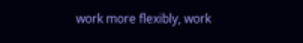work more flexibly, work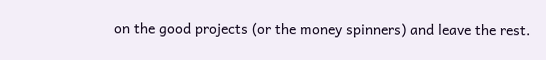on the good projects (or the money spinners) and leave the rest.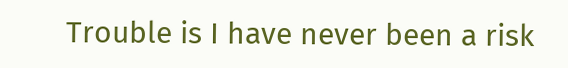Trouble is I have never been a risk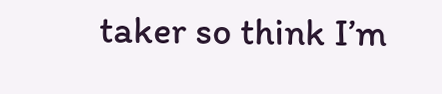taker so think I’m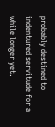probably destined to indentured servitude for a while longer yet.